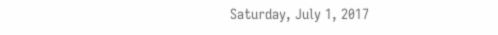Saturday, July 1, 2017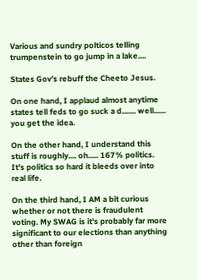Various and sundry polticos telling trumpenstein to go jump in a lake....

States Gov's rebuff the Cheeto Jesus.

On one hand, I applaud almost anytime states tell feds to go suck a d....... well...... you get the idea.

On the other hand, I understand this stuff is roughly.... oh..... 167% politics. It's politics so hard it bleeds over into real life.

On the third hand, I AM a bit curious whether or not there is fraudulent voting. My SWAG is it's probably far more significant to our elections than anything other than foreign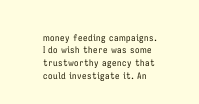money feeding campaigns. I do wish there was some trustworthy agency that could investigate it. An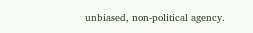unbiased, non-political agency.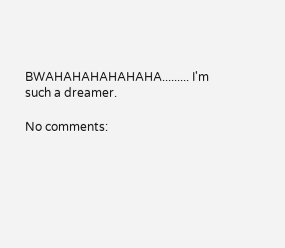BWAHAHAHAHAHAHA......... I'm such a dreamer.

No comments: